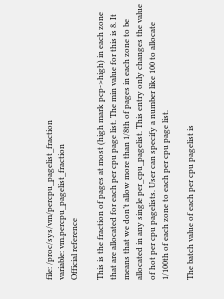file: /proc/sys/vm/percpu_pagelist_fraction
variable: vm.percpu_pagelist_fraction
Official reference

This is the fraction of pages at most (high mark pcp->high) in each zone that are allocated for each per cpu page list. The min value for this is 8. It means that we don’t allow more than 1/8th of pages in each zone to be allocated in any single per_cpu_pagelist. This entry only changes the value of hot per cpu pagelists. User can specify a number like 100 to allocate 1/100th of each zone to each per cpu page list.

The batch value of each per cpu pagelist is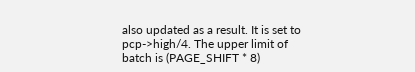also updated as a result. It is set to pcp->high/4. The upper limit of batch is (PAGE_SHIFT * 8)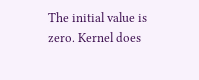The initial value is zero. Kernel does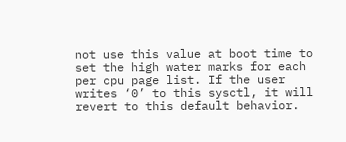not use this value at boot time to set the high water marks for each per cpu page list. If the user writes ‘0’ to this sysctl, it will revert to this default behavior.